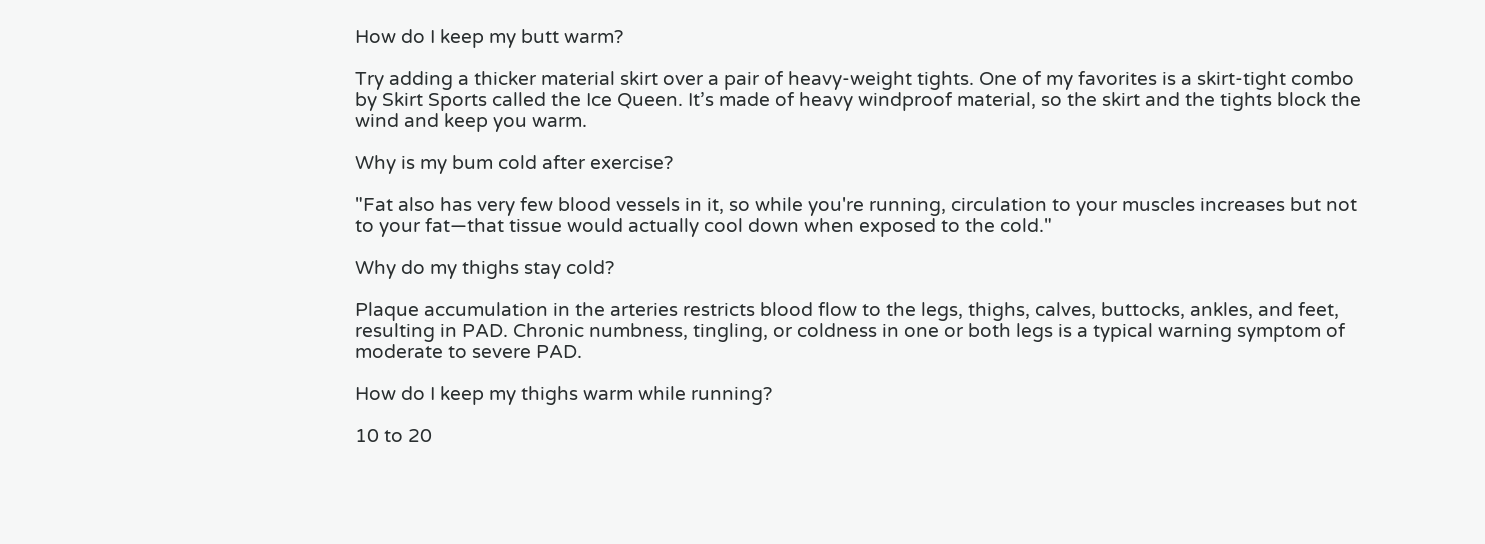How do I keep my butt warm?

Try adding a thicker material skirt over a pair of heavy-weight tights. One of my favorites is a skirt-tight combo by Skirt Sports called the Ice Queen. It’s made of heavy windproof material, so the skirt and the tights block the wind and keep you warm.

Why is my bum cold after exercise?

"Fat also has very few blood vessels in it, so while you're running, circulation to your muscles increases but not to your fat—that tissue would actually cool down when exposed to the cold."

Why do my thighs stay cold?

Plaque accumulation in the arteries restricts blood flow to the legs, thighs, calves, buttocks, ankles, and feet, resulting in PAD. Chronic numbness, tingling, or coldness in one or both legs is a typical warning symptom of moderate to severe PAD.

How do I keep my thighs warm while running?

10 to 20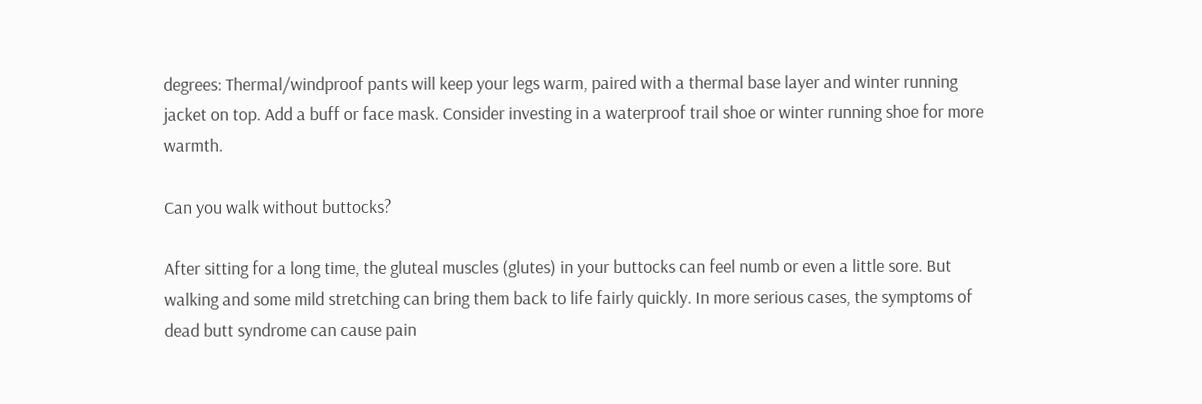degrees: Thermal/windproof pants will keep your legs warm, paired with a thermal base layer and winter running jacket on top. Add a buff or face mask. Consider investing in a waterproof trail shoe or winter running shoe for more warmth.

Can you walk without buttocks?

After sitting for a long time, the gluteal muscles (glutes) in your buttocks can feel numb or even a little sore. But walking and some mild stretching can bring them back to life fairly quickly. In more serious cases, the symptoms of dead butt syndrome can cause pain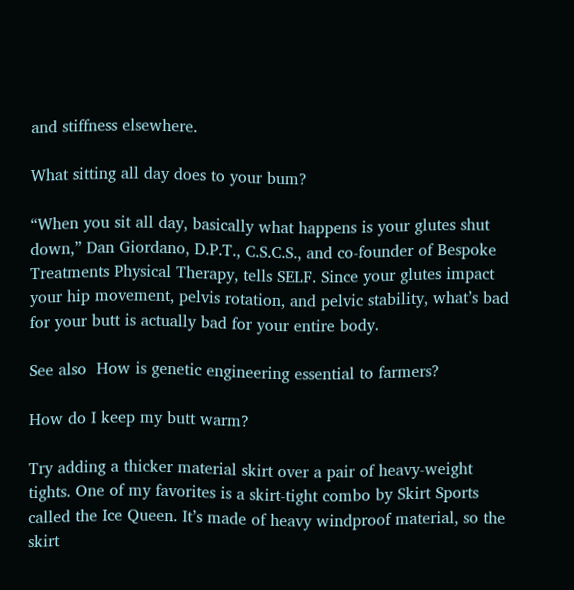and stiffness elsewhere.

What sitting all day does to your bum?

“When you sit all day, basically what happens is your glutes shut down,” Dan Giordano, D.P.T., C.S.C.S., and co-founder of Bespoke Treatments Physical Therapy, tells SELF. Since your glutes impact your hip movement, pelvis rotation, and pelvic stability, what’s bad for your butt is actually bad for your entire body.

See also  How is genetic engineering essential to farmers?

How do I keep my butt warm?

Try adding a thicker material skirt over a pair of heavy-weight tights. One of my favorites is a skirt-tight combo by Skirt Sports called the Ice Queen. It’s made of heavy windproof material, so the skirt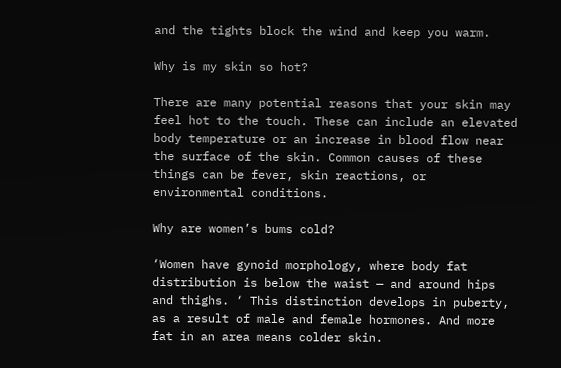and the tights block the wind and keep you warm.

Why is my skin so hot?

There are many potential reasons that your skin may feel hot to the touch. These can include an elevated body temperature or an increase in blood flow near the surface of the skin. Common causes of these things can be fever, skin reactions, or environmental conditions.

Why are women’s bums cold?

‘Women have gynoid morphology, where body fat distribution is below the waist — and around hips and thighs. ‘ This distinction develops in puberty, as a result of male and female hormones. And more fat in an area means colder skin.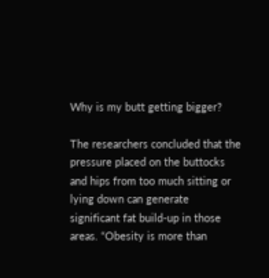Why is my butt getting bigger?

The researchers concluded that the pressure placed on the buttocks and hips from too much sitting or lying down can generate significant fat build-up in those areas. “Obesity is more than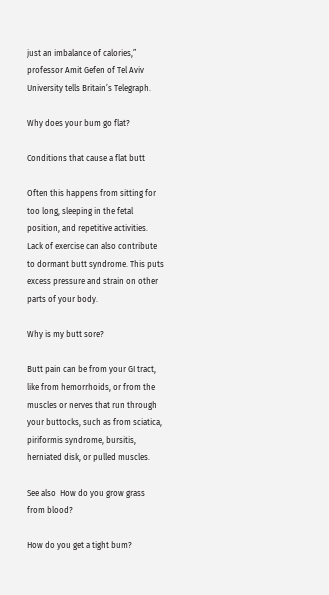just an imbalance of calories,” professor Amit Gefen of Tel Aviv University tells Britain’s Telegraph.

Why does your bum go flat?

Conditions that cause a flat butt

Often this happens from sitting for too long, sleeping in the fetal position, and repetitive activities. Lack of exercise can also contribute to dormant butt syndrome. This puts excess pressure and strain on other parts of your body.

Why is my butt sore?

Butt pain can be from your GI tract, like from hemorrhoids, or from the muscles or nerves that run through your buttocks, such as from sciatica, piriformis syndrome, bursitis, herniated disk, or pulled muscles.

See also  How do you grow grass from blood?

How do you get a tight bum?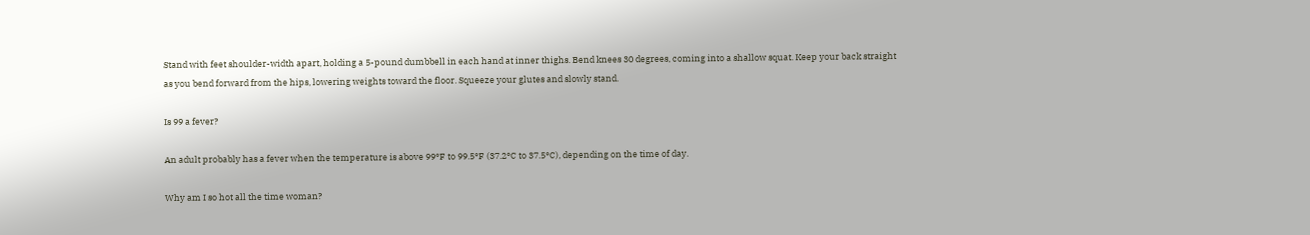Stand with feet shoulder-width apart, holding a 5-pound dumbbell in each hand at inner thighs. Bend knees 30 degrees, coming into a shallow squat. Keep your back straight as you bend forward from the hips, lowering weights toward the floor. Squeeze your glutes and slowly stand.

Is 99 a fever?

An adult probably has a fever when the temperature is above 99°F to 99.5°F (37.2°C to 37.5°C), depending on the time of day.

Why am I so hot all the time woman?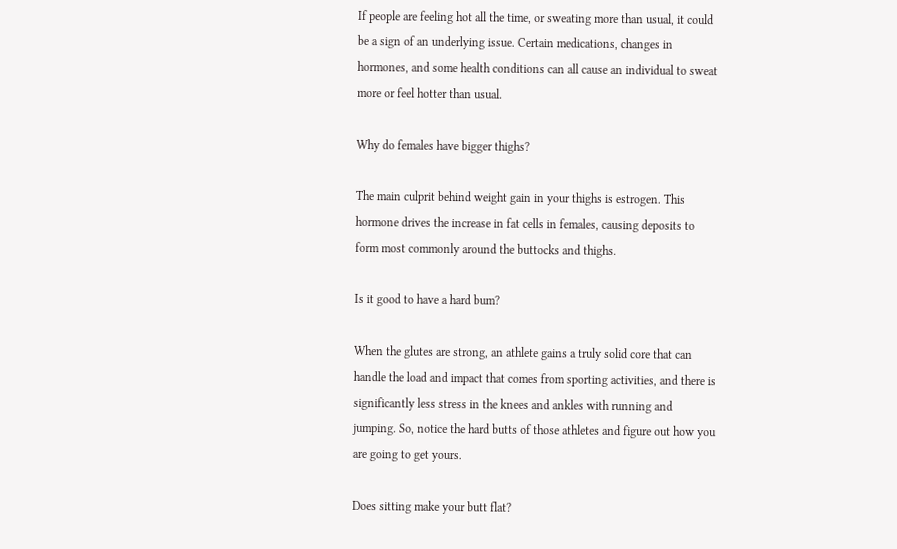If people are feeling hot all the time, or sweating more than usual, it could be a sign of an underlying issue. Certain medications, changes in hormones, and some health conditions can all cause an individual to sweat more or feel hotter than usual.

Why do females have bigger thighs?

The main culprit behind weight gain in your thighs is estrogen. This hormone drives the increase in fat cells in females, causing deposits to form most commonly around the buttocks and thighs.

Is it good to have a hard bum?

When the glutes are strong, an athlete gains a truly solid core that can handle the load and impact that comes from sporting activities, and there is significantly less stress in the knees and ankles with running and jumping. So, notice the hard butts of those athletes and figure out how you are going to get yours.

Does sitting make your butt flat?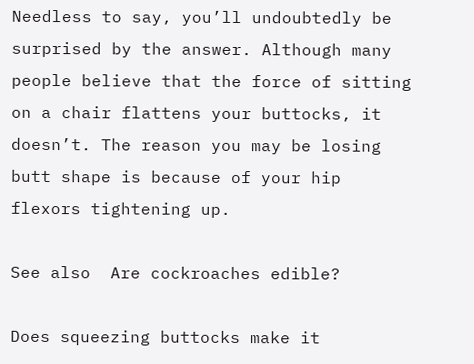Needless to say, you’ll undoubtedly be surprised by the answer. Although many people believe that the force of sitting on a chair flattens your buttocks, it doesn’t. The reason you may be losing butt shape is because of your hip flexors tightening up.

See also  Are cockroaches edible?

Does squeezing buttocks make it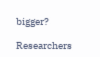bigger?

Researchers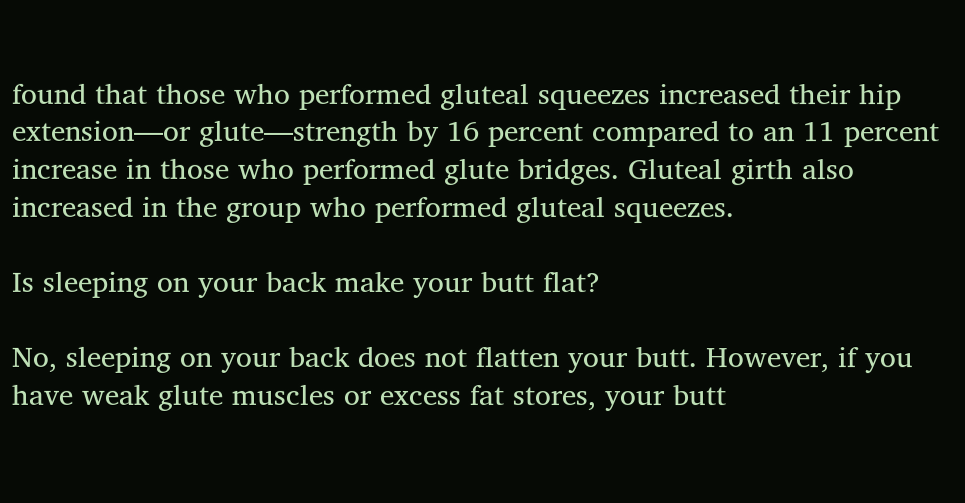found that those who performed gluteal squeezes increased their hip extension—or glute—strength by 16 percent compared to an 11 percent increase in those who performed glute bridges. Gluteal girth also increased in the group who performed gluteal squeezes.

Is sleeping on your back make your butt flat?

No, sleeping on your back does not flatten your butt. However, if you have weak glute muscles or excess fat stores, your butt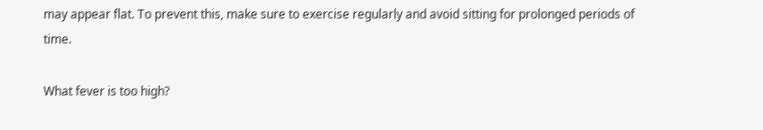may appear flat. To prevent this, make sure to exercise regularly and avoid sitting for prolonged periods of time.

What fever is too high?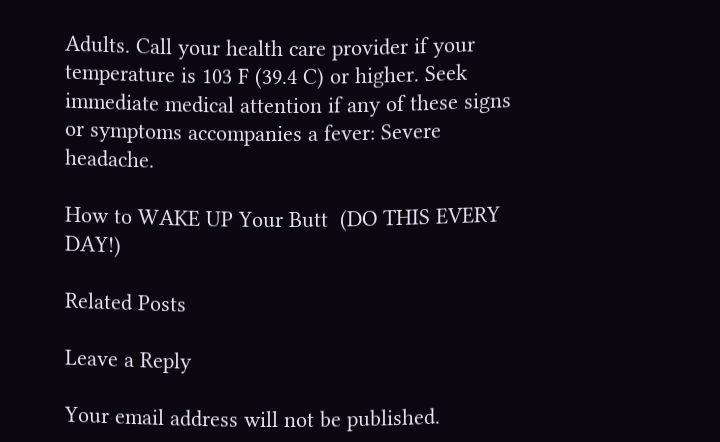Adults. Call your health care provider if your temperature is 103 F (39.4 C) or higher. Seek immediate medical attention if any of these signs or symptoms accompanies a fever: Severe headache.

How to WAKE UP Your Butt  (DO THIS EVERY DAY!)

Related Posts

Leave a Reply

Your email address will not be published.